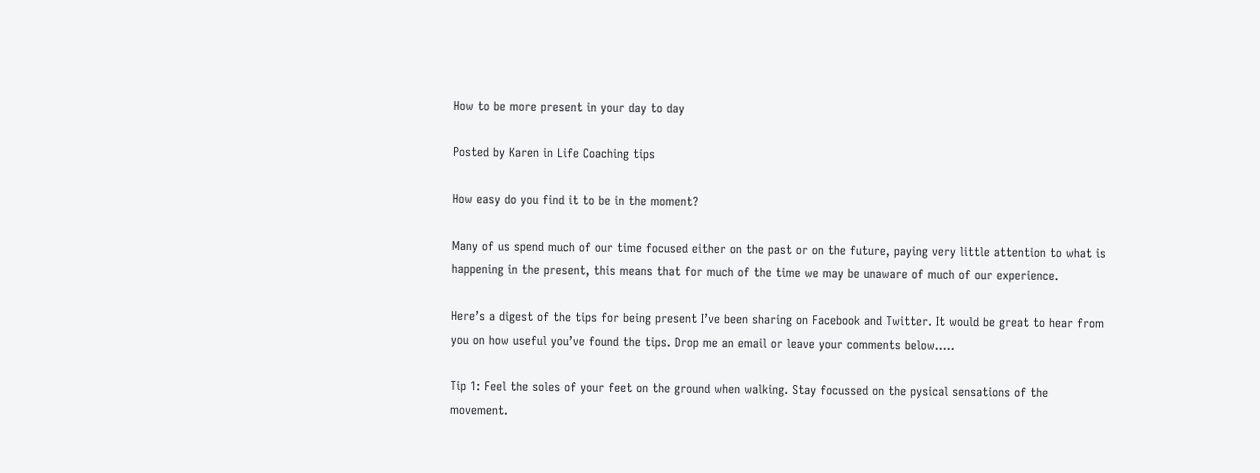How to be more present in your day to day

Posted by Karen in Life Coaching tips

How easy do you find it to be in the moment?

Many of us spend much of our time focused either on the past or on the future, paying very little attention to what is happening in the present, this means that for much of the time we may be unaware of much of our experience.

Here’s a digest of the tips for being present I’ve been sharing on Facebook and Twitter. It would be great to hear from you on how useful you’ve found the tips. Drop me an email or leave your comments below…..

Tip 1: Feel the soles of your feet on the ground when walking. Stay focussed on the pysical sensations of the movement.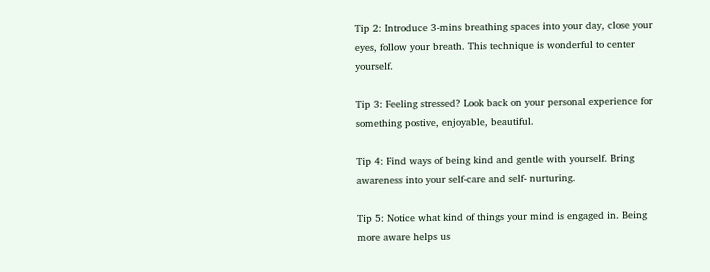Tip 2: Introduce 3-mins breathing spaces into your day, close your eyes, follow your breath. This technique is wonderful to center yourself.

Tip 3: Feeling stressed? Look back on your personal experience for something postive, enjoyable, beautiful.

Tip 4: Find ways of being kind and gentle with yourself. Bring awareness into your self-care and self- nurturing.

Tip 5: Notice what kind of things your mind is engaged in. Being more aware helps us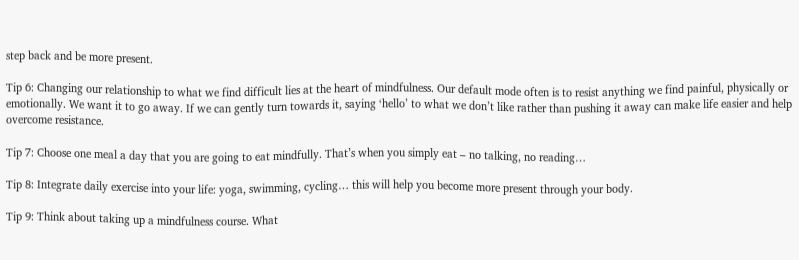step back and be more present.

Tip 6: Changing our relationship to what we find difficult lies at the heart of mindfulness. Our default mode often is to resist anything we find painful, physically or emotionally. We want it to go away. If we can gently turn towards it, saying ‘hello’ to what we don’t like rather than pushing it away can make life easier and help overcome resistance.

Tip 7: Choose one meal a day that you are going to eat mindfully. That’s when you simply eat – no talking, no reading…

Tip 8: Integrate daily exercise into your life: yoga, swimming, cycling… this will help you become more present through your body.

Tip 9: Think about taking up a mindfulness course. What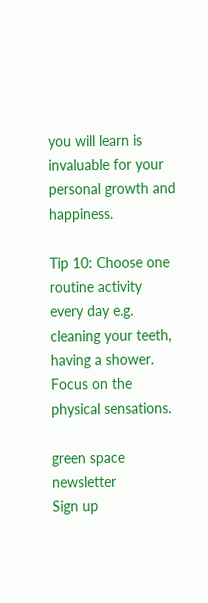you will learn is invaluable for your personal growth and happiness.

Tip 10: Choose one routine activity every day e.g. cleaning your teeth, having a shower. Focus on the physical sensations.

green space newsletter
Sign up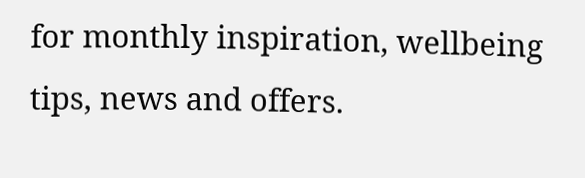for monthly inspiration, wellbeing tips, news and offers.